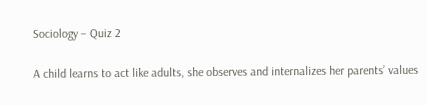Sociology – Quiz 2

A child learns to act like adults, she observes and internalizes her parents’ values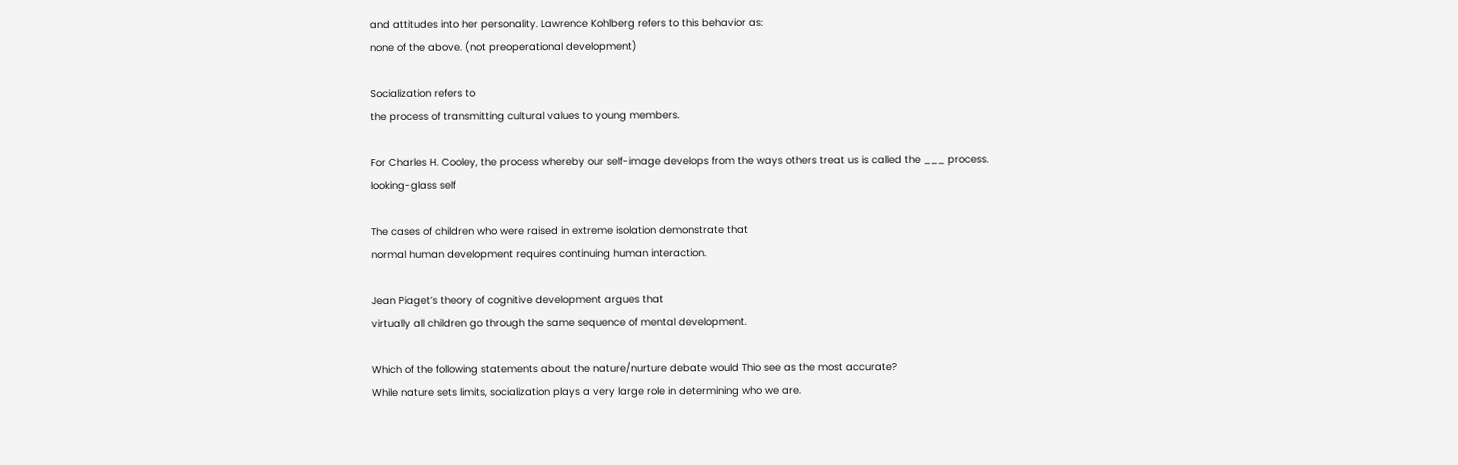and attitudes into her personality. Lawrence Kohlberg refers to this behavior as:
none of the above. (not preoperational development)

Socialization refers to
the process of transmitting cultural values to young members.

For Charles H. Cooley, the process whereby our self-image develops from the ways others treat us is called the ___ process.
looking-glass self

The cases of children who were raised in extreme isolation demonstrate that
normal human development requires continuing human interaction.

Jean Piaget’s theory of cognitive development argues that
virtually all children go through the same sequence of mental development.

Which of the following statements about the nature/nurture debate would Thio see as the most accurate?
While nature sets limits, socialization plays a very large role in determining who we are.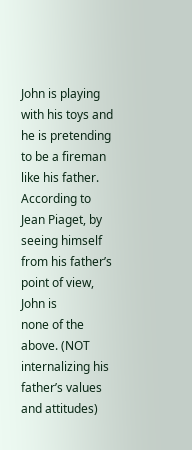John is playing with his toys and he is pretending to be a fireman like his father. According to Jean Piaget, by seeing himself from his father’s point of view, John is
none of the above. (NOT internalizing his father’s values and attitudes)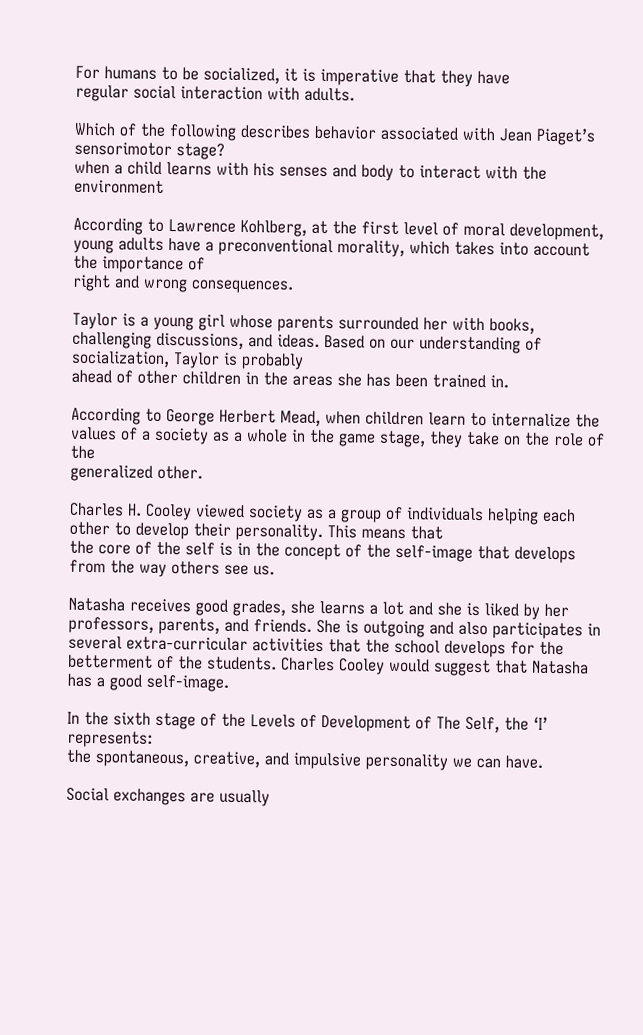For humans to be socialized, it is imperative that they have
regular social interaction with adults.

Which of the following describes behavior associated with Jean Piaget’s sensorimotor stage?
when a child learns with his senses and body to interact with the environment

According to Lawrence Kohlberg, at the first level of moral development, young adults have a preconventional morality, which takes into account the importance of
right and wrong consequences.

Taylor is a young girl whose parents surrounded her with books, challenging discussions, and ideas. Based on our understanding of socialization, Taylor is probably
ahead of other children in the areas she has been trained in.

According to George Herbert Mead, when children learn to internalize the values of a society as a whole in the game stage, they take on the role of the
generalized other.

Charles H. Cooley viewed society as a group of individuals helping each other to develop their personality. This means that
the core of the self is in the concept of the self-image that develops from the way others see us.

Natasha receives good grades, she learns a lot and she is liked by her professors, parents, and friends. She is outgoing and also participates in several extra-curricular activities that the school develops for the betterment of the students. Charles Cooley would suggest that Natasha
has a good self-image.

In the sixth stage of the Levels of Development of The Self, the ‘I’ represents:
the spontaneous, creative, and impulsive personality we can have.

Social exchanges are usually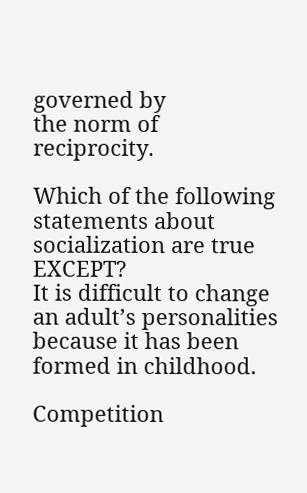governed by
the norm of reciprocity.

Which of the following statements about socialization are true EXCEPT?
It is difficult to change an adult’s personalities because it has been formed in childhood.

Competition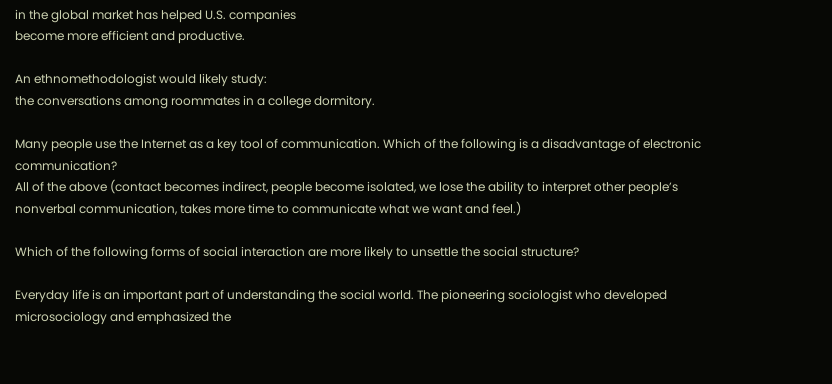in the global market has helped U.S. companies
become more efficient and productive.

An ethnomethodologist would likely study:
the conversations among roommates in a college dormitory.

Many people use the Internet as a key tool of communication. Which of the following is a disadvantage of electronic communication?
All of the above (contact becomes indirect, people become isolated, we lose the ability to interpret other people’s nonverbal communication, takes more time to communicate what we want and feel.)

Which of the following forms of social interaction are more likely to unsettle the social structure?

Everyday life is an important part of understanding the social world. The pioneering sociologist who developed microsociology and emphasized the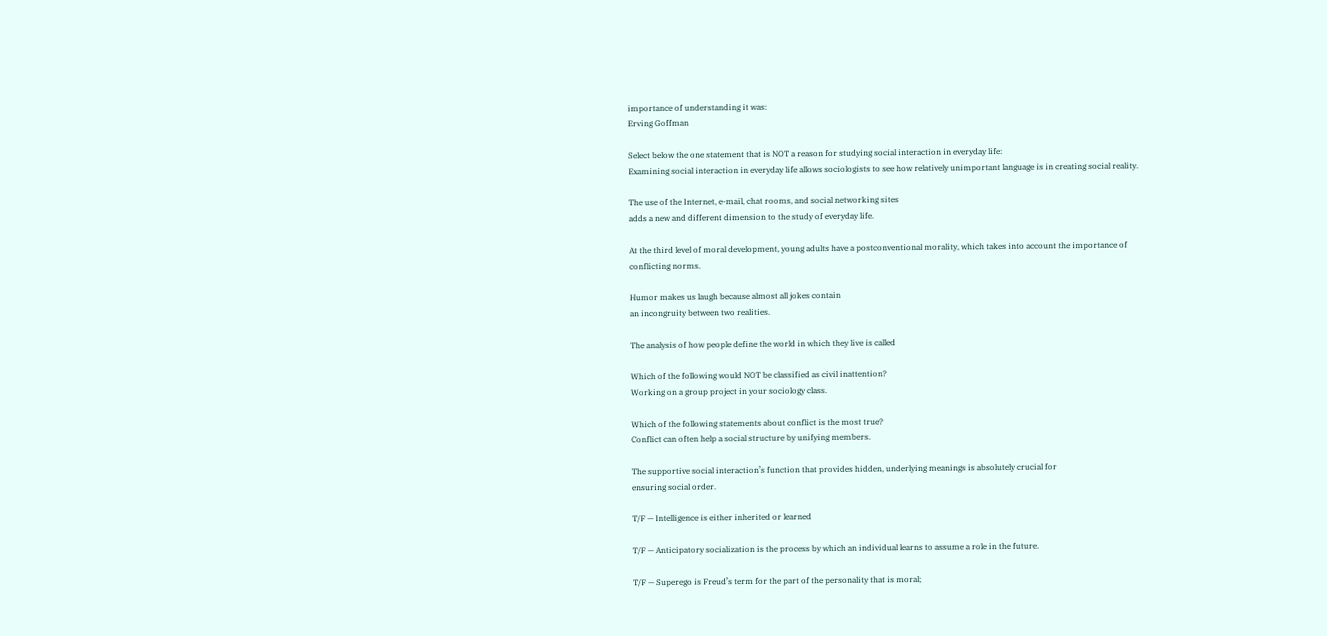importance of understanding it was:
Erving Goffman

Select below the one statement that is NOT a reason for studying social interaction in everyday life:
Examining social interaction in everyday life allows sociologists to see how relatively unimportant language is in creating social reality.

The use of the Internet, e-mail, chat rooms, and social networking sites
adds a new and different dimension to the study of everyday life.

At the third level of moral development, young adults have a postconventional morality, which takes into account the importance of
conflicting norms.

Humor makes us laugh because almost all jokes contain
an incongruity between two realities.

The analysis of how people define the world in which they live is called

Which of the following would NOT be classified as civil inattention?
Working on a group project in your sociology class.

Which of the following statements about conflict is the most true?
Conflict can often help a social structure by unifying members.

The supportive social interaction’s function that provides hidden, underlying meanings is absolutely crucial for
ensuring social order.

T/F — Intelligence is either inherited or learned

T/F — Anticipatory socialization is the process by which an individual learns to assume a role in the future.

T/F — Superego is Freud’s term for the part of the personality that is moral;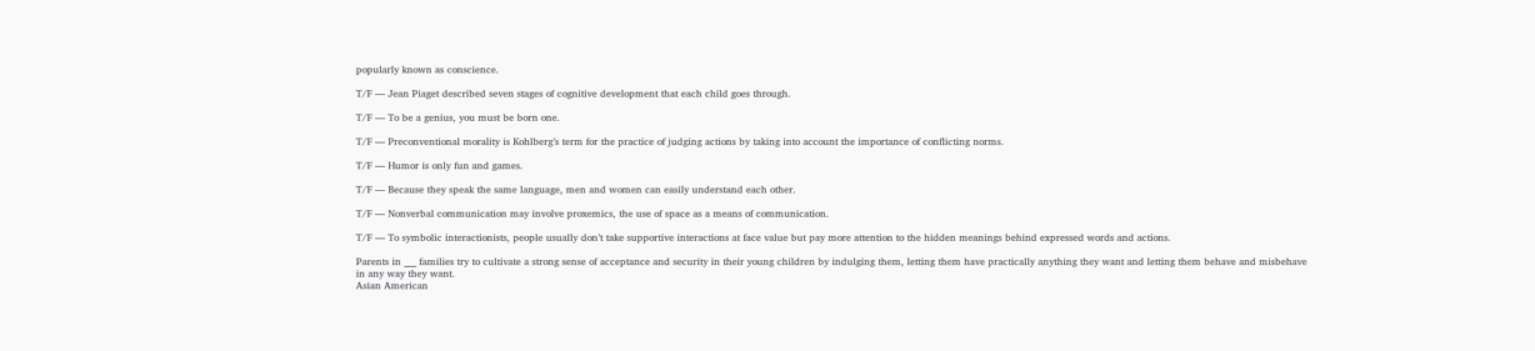popularly known as conscience.

T/F — Jean Piaget described seven stages of cognitive development that each child goes through.

T/F — To be a genius, you must be born one.

T/F — Preconventional morality is Kohlberg’s term for the practice of judging actions by taking into account the importance of conflicting norms.

T/F — Humor is only fun and games.

T/F — Because they speak the same language, men and women can easily understand each other.

T/F — Nonverbal communication may involve proxemics, the use of space as a means of communication.

T/F — To symbolic interactionists, people usually don’t take supportive interactions at face value but pay more attention to the hidden meanings behind expressed words and actions.

Parents in ___ families try to cultivate a strong sense of acceptance and security in their young children by indulging them, letting them have practically anything they want and letting them behave and misbehave in any way they want.
Asian American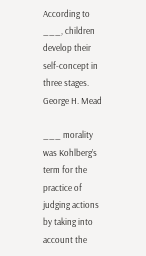According to ___, children develop their self-concept in three stages.
George H. Mead

___ morality was Kohlberg’s term for the practice of judging actions by taking into account the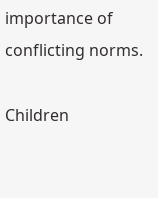importance of conflicting norms.

Children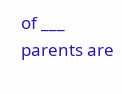of ___ parents are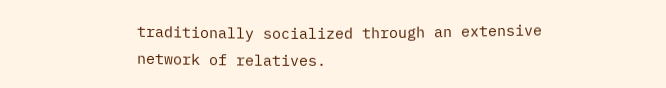traditionally socialized through an extensive network of relatives.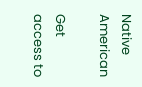Native American

Get access to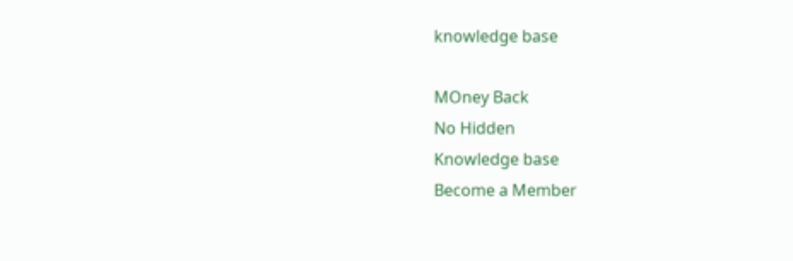knowledge base

MOney Back
No Hidden
Knowledge base
Become a Member